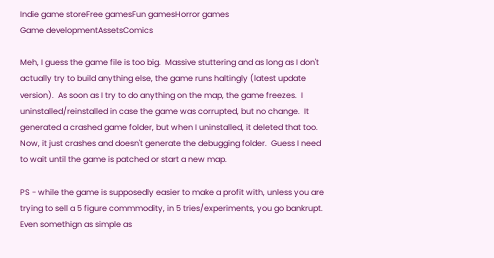Indie game storeFree gamesFun gamesHorror games
Game developmentAssetsComics

Meh, I guess the game file is too big.  Massive stuttering and as long as I don't actually try to build anything else, the game runs haltingly (latest update version).  As soon as I try to do anything on the map, the game freezes.  I uninstalled/reinstalled in case the game was corrupted, but no change.  It generated a crashed game folder, but when I uninstalled, it deleted that too.  Now, it just crashes and doesn't generate the debugging folder.  Guess I need to wait until the game is patched or start a new map.

PS - while the game is supposedly easier to make a profit with, unless you are trying to sell a 5 figure commmodity, in 5 tries/experiments, you go bankrupt.  Even somethign as simple as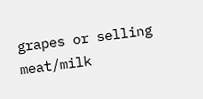grapes or selling meat/milk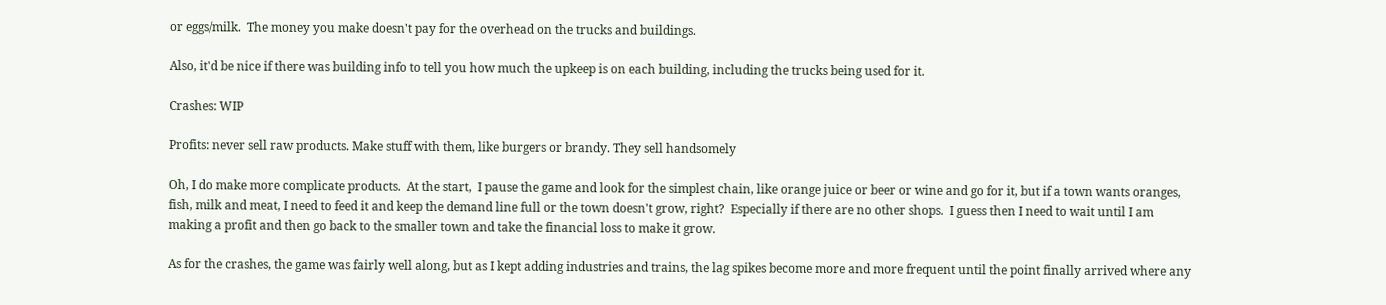or eggs/milk.  The money you make doesn't pay for the overhead on the trucks and buildings.

Also, it'd be nice if there was building info to tell you how much the upkeep is on each building, including the trucks being used for it.

Crashes: WIP

Profits: never sell raw products. Make stuff with them, like burgers or brandy. They sell handsomely

Oh, I do make more complicate products.  At the start,  I pause the game and look for the simplest chain, like orange juice or beer or wine and go for it, but if a town wants oranges, fish, milk and meat, I need to feed it and keep the demand line full or the town doesn't grow, right?  Especially if there are no other shops.  I guess then I need to wait until I am making a profit and then go back to the smaller town and take the financial loss to make it grow.

As for the crashes, the game was fairly well along, but as I kept adding industries and trains, the lag spikes become more and more frequent until the point finally arrived where any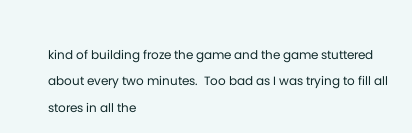kind of building froze the game and the game stuttered about every two minutes.  Too bad as I was trying to fill all stores in all the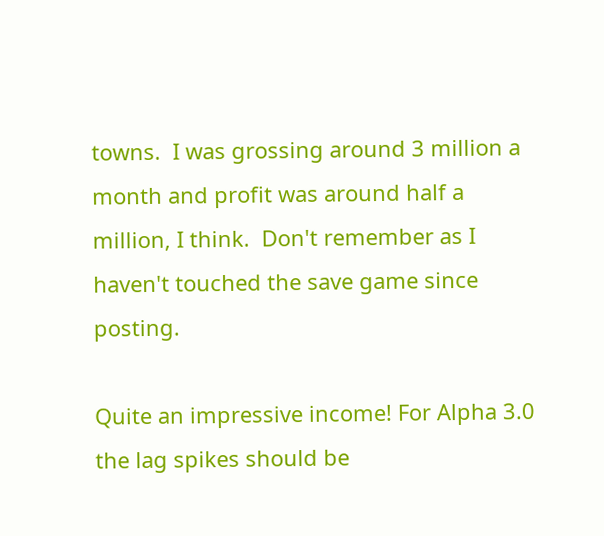towns.  I was grossing around 3 million a month and profit was around half a million, I think.  Don't remember as I haven't touched the save game since posting.

Quite an impressive income! For Alpha 3.0 the lag spikes should be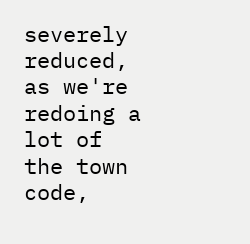severely reduced, as we're redoing a lot of the town code,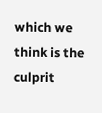which we think is the culprit